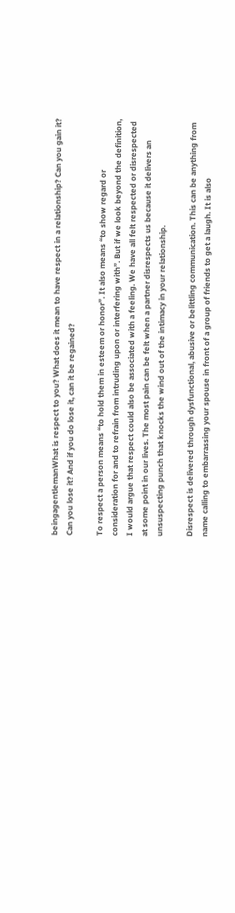beingagentlemanWhat is respect to you? What does it mean to have respect in a relationship? Can you gain it? Can you lose it? And if you do lose it, can it be regained?

To respect a person means “to hold them in esteem or honor”. It also means “to show regard or consideration for and to refrain from intruding upon or interfering with”. But if we look beyond the definition, I would argue that respect could also be associated with a feeling. We have all felt respected or disrespected at some point in our lives. The most pain can be felt when a partner disrespects us because it delivers an unsuspecting punch that knocks the wind out of the intimacy in your relationship.

Disrespect is delivered through dysfunctional, abusive or belittling communication. This can be anything from name calling to embarrassing your spouse in front of a group of friends to get a laugh. It is also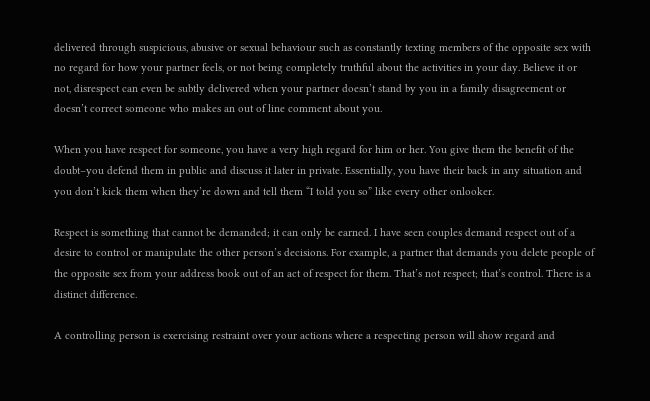delivered through suspicious, abusive or sexual behaviour such as constantly texting members of the opposite sex with no regard for how your partner feels, or not being completely truthful about the activities in your day. Believe it or not, disrespect can even be subtly delivered when your partner doesn’t stand by you in a family disagreement or doesn’t correct someone who makes an out of line comment about you.

When you have respect for someone, you have a very high regard for him or her. You give them the benefit of the doubt–you defend them in public and discuss it later in private. Essentially, you have their back in any situation and you don’t kick them when they’re down and tell them “I told you so” like every other onlooker.

Respect is something that cannot be demanded; it can only be earned. I have seen couples demand respect out of a desire to control or manipulate the other person’s decisions. For example, a partner that demands you delete people of the opposite sex from your address book out of an act of respect for them. That’s not respect; that’s control. There is a distinct difference.

A controlling person is exercising restraint over your actions where a respecting person will show regard and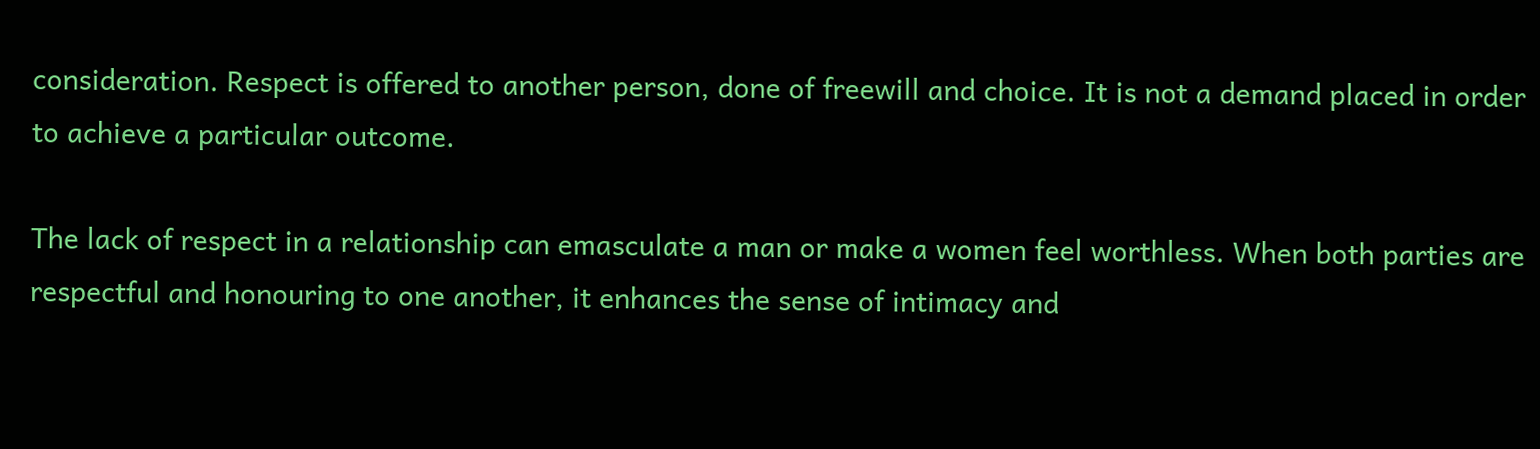consideration. Respect is offered to another person, done of freewill and choice. It is not a demand placed in order to achieve a particular outcome.

The lack of respect in a relationship can emasculate a man or make a women feel worthless. When both parties are respectful and honouring to one another, it enhances the sense of intimacy and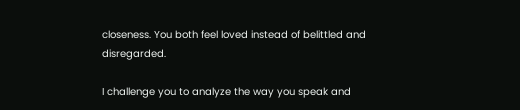closeness. You both feel loved instead of belittled and disregarded.

I challenge you to analyze the way you speak and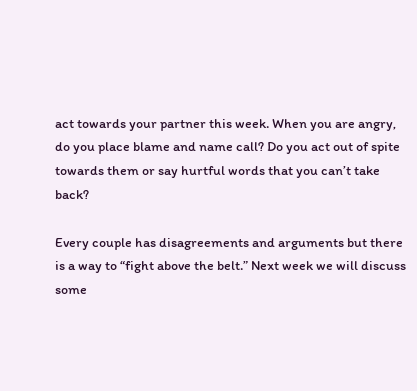act towards your partner this week. When you are angry, do you place blame and name call? Do you act out of spite towards them or say hurtful words that you can’t take back?

Every couple has disagreements and arguments but there is a way to “fight above the belt.” Next week we will discuss some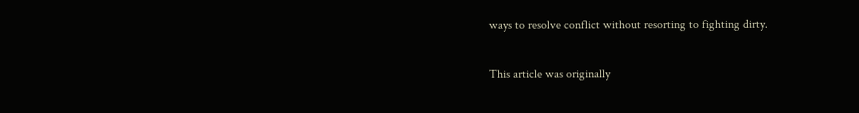ways to resolve conflict without resorting to fighting dirty.

This article was originally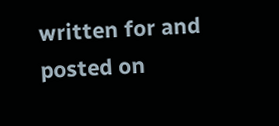written for and posted on